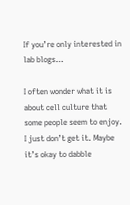If you’re only interested in lab blogs…

I often wonder what it is about cell culture that some people seem to enjoy. I just don’t get it. Maybe it’s okay to dabble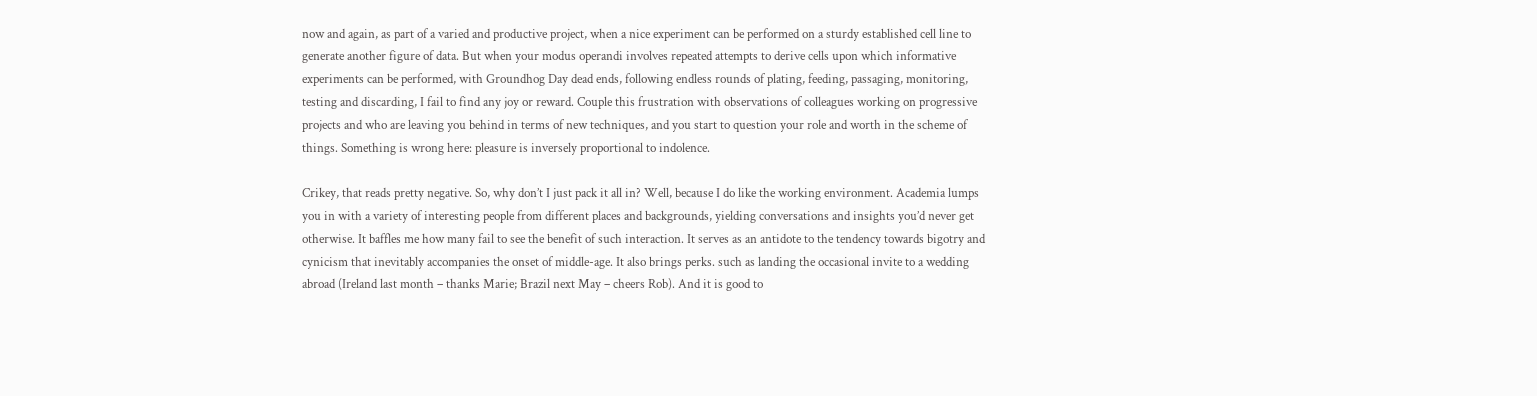now and again, as part of a varied and productive project, when a nice experiment can be performed on a sturdy established cell line to generate another figure of data. But when your modus operandi involves repeated attempts to derive cells upon which informative experiments can be performed, with Groundhog Day dead ends, following endless rounds of plating, feeding, passaging, monitoring, testing and discarding, I fail to find any joy or reward. Couple this frustration with observations of colleagues working on progressive projects and who are leaving you behind in terms of new techniques, and you start to question your role and worth in the scheme of things. Something is wrong here: pleasure is inversely proportional to indolence.

Crikey, that reads pretty negative. So, why don’t I just pack it all in? Well, because I do like the working environment. Academia lumps you in with a variety of interesting people from different places and backgrounds, yielding conversations and insights you’d never get otherwise. It baffles me how many fail to see the benefit of such interaction. It serves as an antidote to the tendency towards bigotry and cynicism that inevitably accompanies the onset of middle-age. It also brings perks. such as landing the occasional invite to a wedding abroad (Ireland last month – thanks Marie; Brazil next May – cheers Rob). And it is good to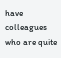have colleagues who are quite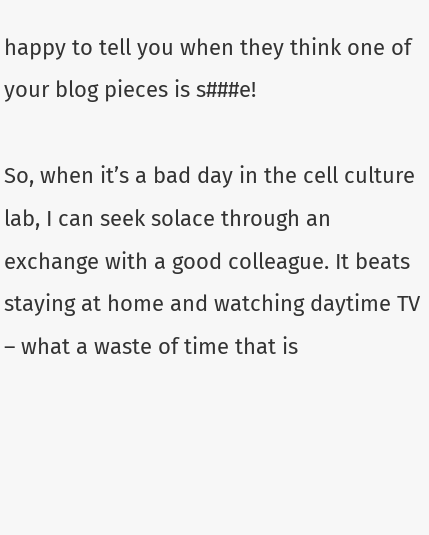happy to tell you when they think one of your blog pieces is s###e!

So, when it’s a bad day in the cell culture lab, I can seek solace through an exchange with a good colleague. It beats staying at home and watching daytime TV – what a waste of time that is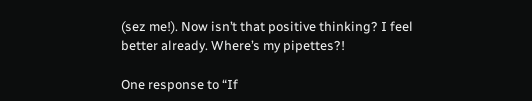(sez me!). Now isn’t that positive thinking? I feel better already. Where’s my pipettes?!

One response to “If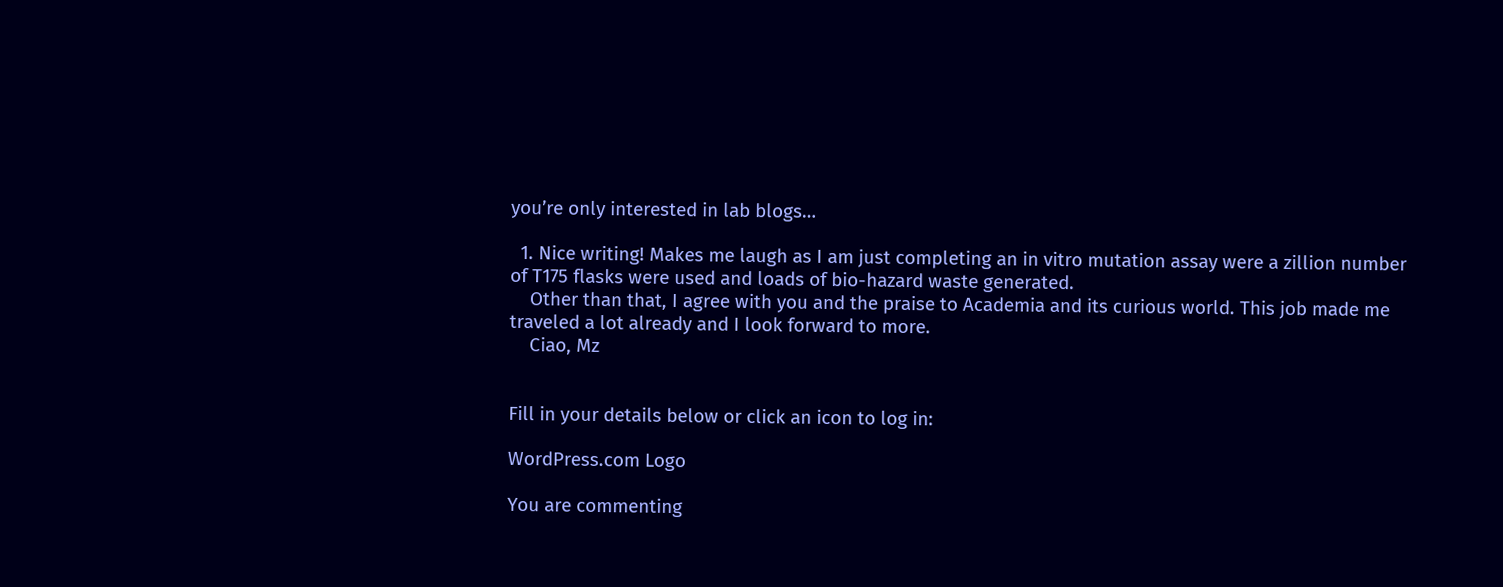you’re only interested in lab blogs…

  1. Nice writing! Makes me laugh as I am just completing an in vitro mutation assay were a zillion number of T175 flasks were used and loads of bio-hazard waste generated.
    Other than that, I agree with you and the praise to Academia and its curious world. This job made me traveled a lot already and I look forward to more.
    Ciao, Mz


Fill in your details below or click an icon to log in:

WordPress.com Logo

You are commenting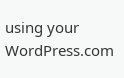using your WordPress.com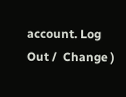account. Log Out /  Change )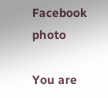Facebook photo

You are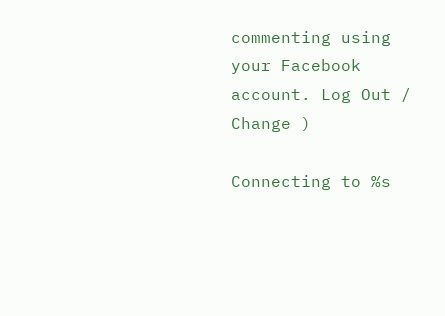commenting using your Facebook account. Log Out /  Change )

Connecting to %s